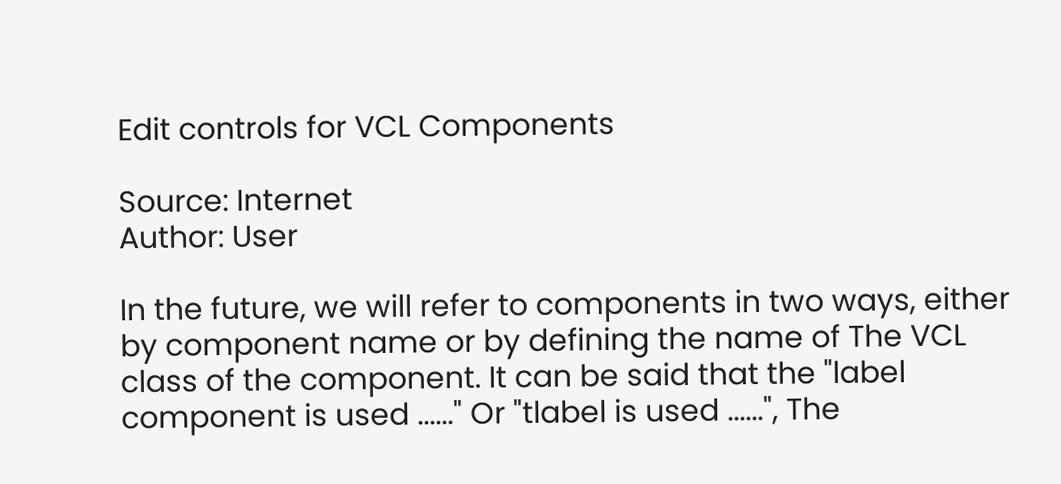Edit controls for VCL Components

Source: Internet
Author: User

In the future, we will refer to components in two ways, either by component name or by defining the name of The VCL class of the component. It can be said that the "label component is used ......" Or "tlabel is used ......", The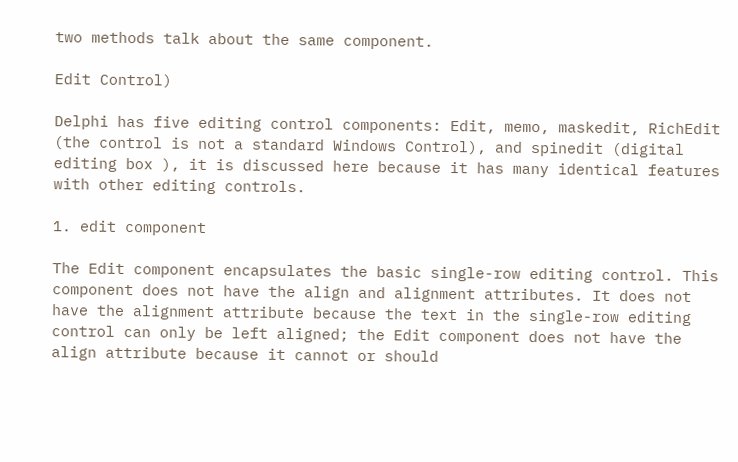two methods talk about the same component.

Edit Control)

Delphi has five editing control components: Edit, memo, maskedit, RichEdit (the control is not a standard Windows Control), and spinedit (digital editing box ), it is discussed here because it has many identical features with other editing controls.

1. edit component

The Edit component encapsulates the basic single-row editing control. This component does not have the align and alignment attributes. It does not have the alignment attribute because the text in the single-row editing control can only be left aligned; the Edit component does not have the align attribute because it cannot or should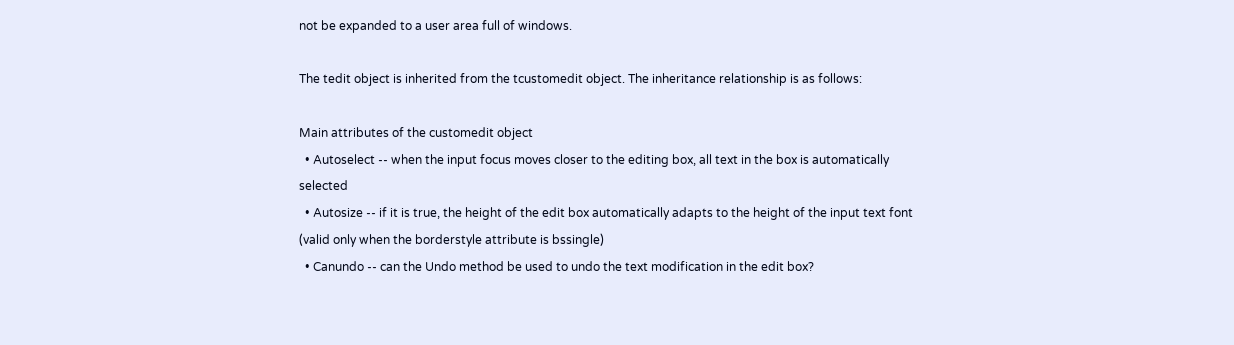not be expanded to a user area full of windows.

The tedit object is inherited from the tcustomedit object. The inheritance relationship is as follows:

Main attributes of the customedit object
  • Autoselect -- when the input focus moves closer to the editing box, all text in the box is automatically selected
  • Autosize -- if it is true, the height of the edit box automatically adapts to the height of the input text font (valid only when the borderstyle attribute is bssingle)
  • Canundo -- can the Undo method be used to undo the text modification in the edit box?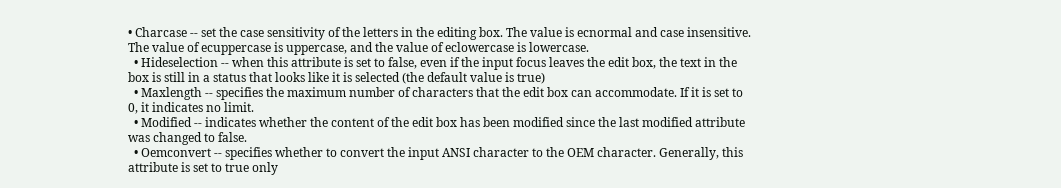• Charcase -- set the case sensitivity of the letters in the editing box. The value is ecnormal and case insensitive. The value of ecuppercase is uppercase, and the value of eclowercase is lowercase.
  • Hideselection -- when this attribute is set to false, even if the input focus leaves the edit box, the text in the box is still in a status that looks like it is selected (the default value is true)
  • Maxlength -- specifies the maximum number of characters that the edit box can accommodate. If it is set to 0, it indicates no limit.
  • Modified -- indicates whether the content of the edit box has been modified since the last modified attribute was changed to false.
  • Oemconvert -- specifies whether to convert the input ANSI character to the OEM character. Generally, this attribute is set to true only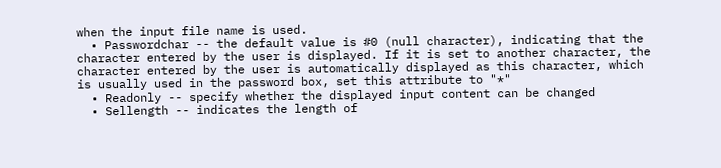when the input file name is used.
  • Passwordchar -- the default value is #0 (null character), indicating that the character entered by the user is displayed. If it is set to another character, the character entered by the user is automatically displayed as this character, which is usually used in the password box, set this attribute to "*"
  • Readonly -- specify whether the displayed input content can be changed
  • Sellength -- indicates the length of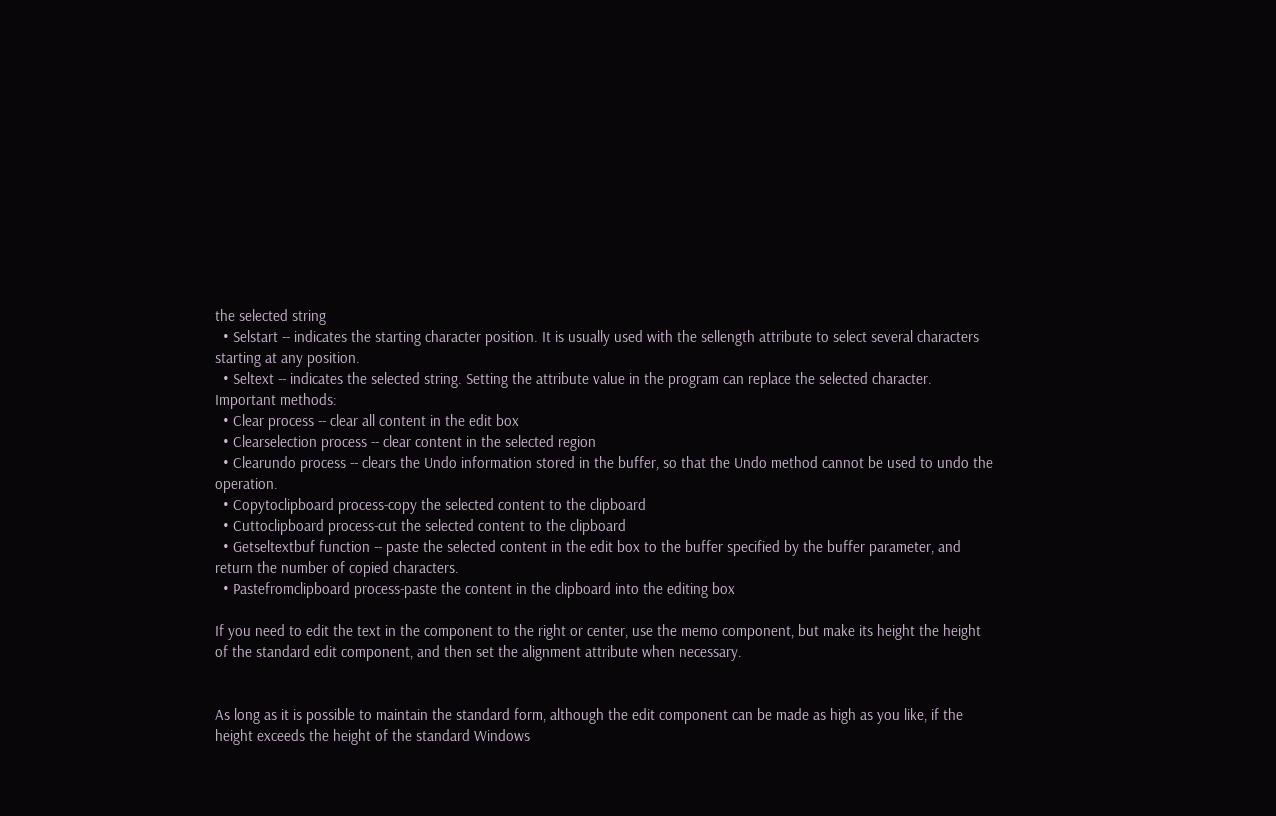the selected string
  • Selstart -- indicates the starting character position. It is usually used with the sellength attribute to select several characters starting at any position.
  • Seltext -- indicates the selected string. Setting the attribute value in the program can replace the selected character.
Important methods:
  • Clear process -- clear all content in the edit box
  • Clearselection process -- clear content in the selected region
  • Clearundo process -- clears the Undo information stored in the buffer, so that the Undo method cannot be used to undo the operation.
  • Copytoclipboard process-copy the selected content to the clipboard
  • Cuttoclipboard process-cut the selected content to the clipboard
  • Getseltextbuf function -- paste the selected content in the edit box to the buffer specified by the buffer parameter, and return the number of copied characters.
  • Pastefromclipboard process-paste the content in the clipboard into the editing box

If you need to edit the text in the component to the right or center, use the memo component, but make its height the height of the standard edit component, and then set the alignment attribute when necessary.


As long as it is possible to maintain the standard form, although the edit component can be made as high as you like, if the height exceeds the height of the standard Windows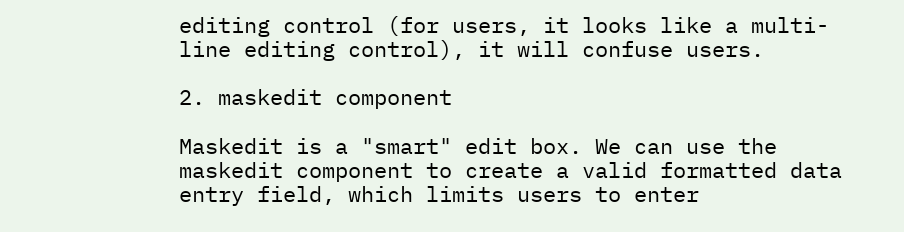editing control (for users, it looks like a multi-line editing control), it will confuse users.

2. maskedit component

Maskedit is a "smart" edit box. We can use the maskedit component to create a valid formatted data entry field, which limits users to enter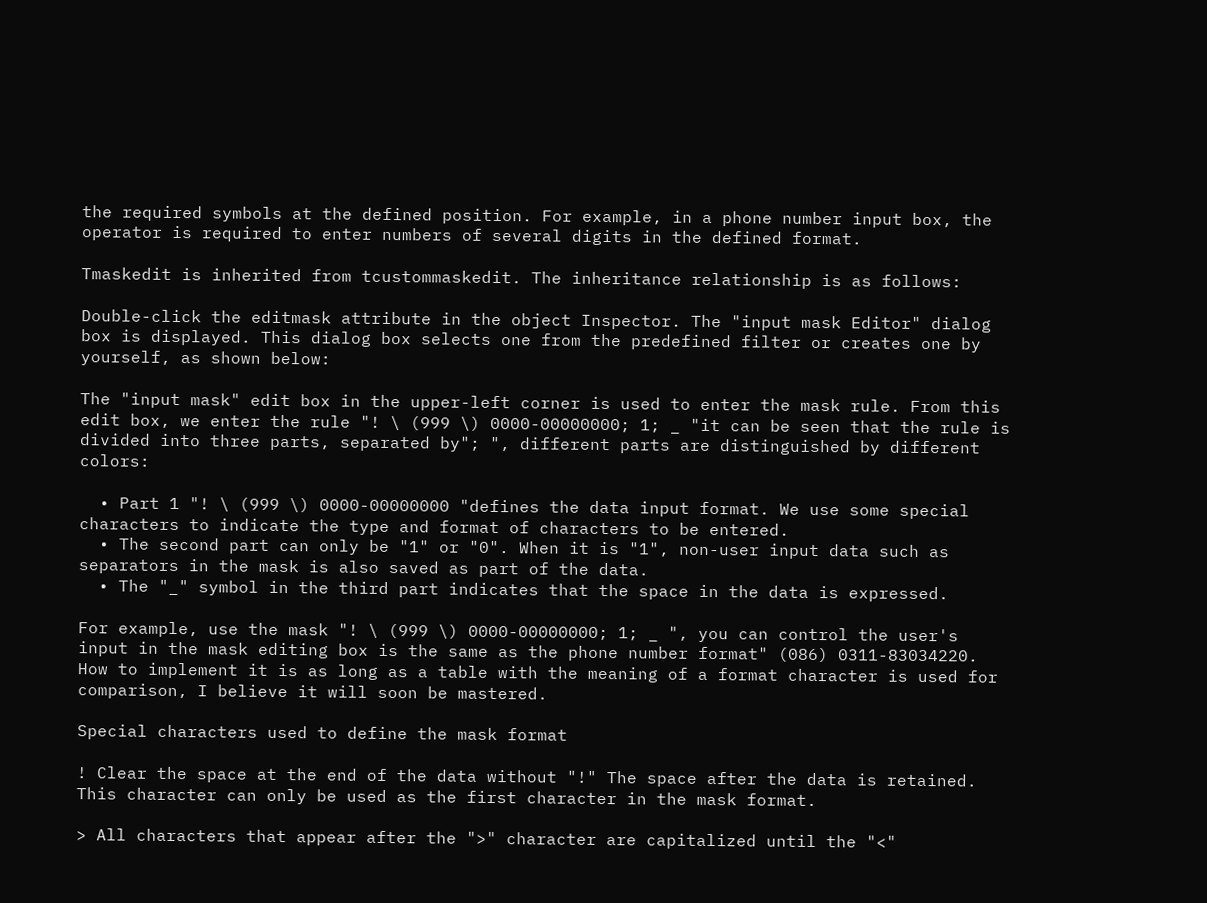the required symbols at the defined position. For example, in a phone number input box, the operator is required to enter numbers of several digits in the defined format.

Tmaskedit is inherited from tcustommaskedit. The inheritance relationship is as follows:

Double-click the editmask attribute in the object Inspector. The "input mask Editor" dialog box is displayed. This dialog box selects one from the predefined filter or creates one by yourself, as shown below:

The "input mask" edit box in the upper-left corner is used to enter the mask rule. From this edit box, we enter the rule "! \ (999 \) 0000-00000000; 1; _ "it can be seen that the rule is divided into three parts, separated by"; ", different parts are distinguished by different colors:

  • Part 1 "! \ (999 \) 0000-00000000 "defines the data input format. We use some special characters to indicate the type and format of characters to be entered.
  • The second part can only be "1" or "0". When it is "1", non-user input data such as separators in the mask is also saved as part of the data.
  • The "_" symbol in the third part indicates that the space in the data is expressed.

For example, use the mask "! \ (999 \) 0000-00000000; 1; _ ", you can control the user's input in the mask editing box is the same as the phone number format" (086) 0311-83034220. How to implement it is as long as a table with the meaning of a format character is used for comparison, I believe it will soon be mastered.

Special characters used to define the mask format

! Clear the space at the end of the data without "!" The space after the data is retained. This character can only be used as the first character in the mask format.

> All characters that appear after the ">" character are capitalized until the "<"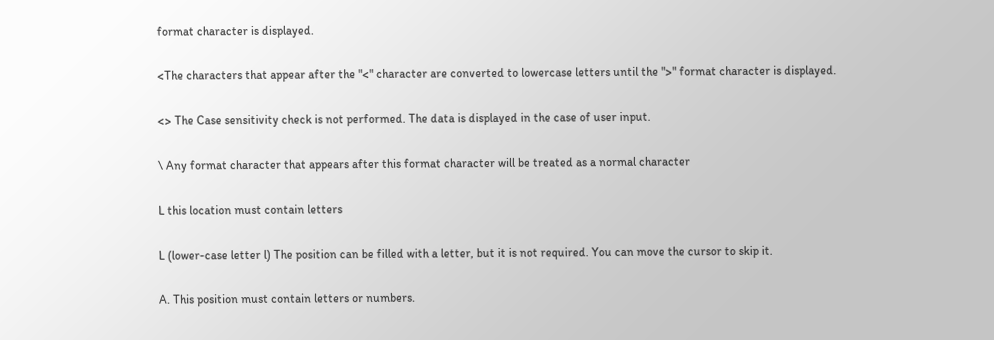format character is displayed.

<The characters that appear after the "<" character are converted to lowercase letters until the ">" format character is displayed.

<> The Case sensitivity check is not performed. The data is displayed in the case of user input.

\ Any format character that appears after this format character will be treated as a normal character

L this location must contain letters

L (lower-case letter l) The position can be filled with a letter, but it is not required. You can move the cursor to skip it.

A. This position must contain letters or numbers.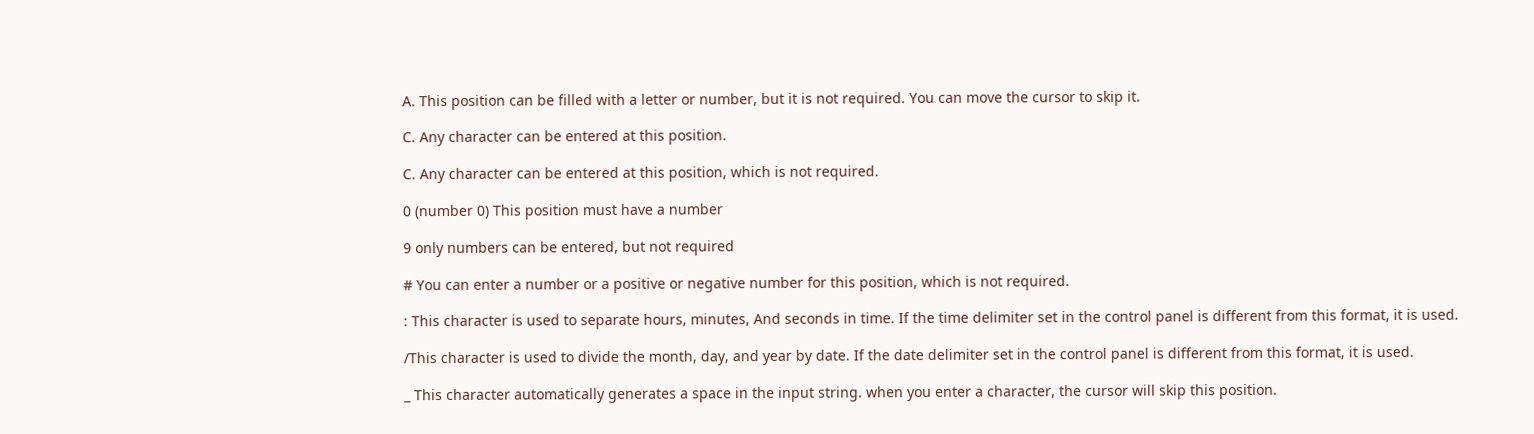A. This position can be filled with a letter or number, but it is not required. You can move the cursor to skip it.

C. Any character can be entered at this position.

C. Any character can be entered at this position, which is not required.

0 (number 0) This position must have a number

9 only numbers can be entered, but not required

# You can enter a number or a positive or negative number for this position, which is not required.

: This character is used to separate hours, minutes, And seconds in time. If the time delimiter set in the control panel is different from this format, it is used.

/This character is used to divide the month, day, and year by date. If the date delimiter set in the control panel is different from this format, it is used.

_ This character automatically generates a space in the input string. when you enter a character, the cursor will skip this position.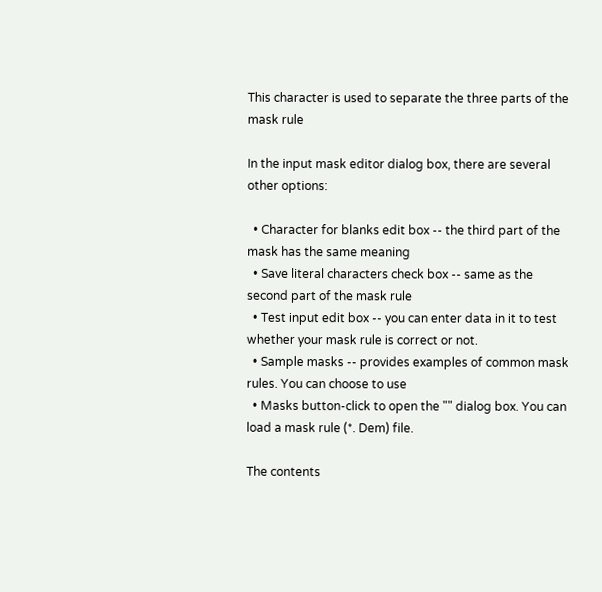This character is used to separate the three parts of the mask rule

In the input mask editor dialog box, there are several other options:

  • Character for blanks edit box -- the third part of the mask has the same meaning
  • Save literal characters check box -- same as the second part of the mask rule
  • Test input edit box -- you can enter data in it to test whether your mask rule is correct or not.
  • Sample masks -- provides examples of common mask rules. You can choose to use
  • Masks button-click to open the "" dialog box. You can load a mask rule (*. Dem) file.

The contents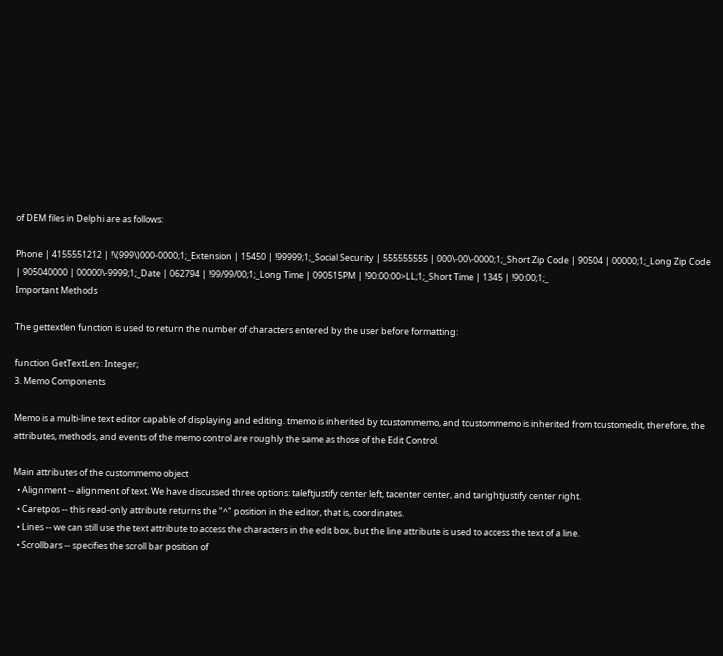of DEM files in Delphi are as follows:

Phone | 4155551212 | !\(999\)000-0000;1;_Extension | 15450 | !99999;1;_Social Security | 555555555 | 000\-00\-0000;1;_Short Zip Code | 90504 | 00000;1;_Long Zip Code | 905040000 | 00000\-9999;1;_Date | 062794 | !99/99/00;1;_Long Time | 090515PM | !90:00:00>LL;1;_Short Time | 1345 | !90:00;1;_
Important Methods

The gettextlen function is used to return the number of characters entered by the user before formatting:

function GetTextLen: Integer;
3. Memo Components

Memo is a multi-line text editor capable of displaying and editing. tmemo is inherited by tcustommemo, and tcustommemo is inherited from tcustomedit, therefore, the attributes, methods, and events of the memo control are roughly the same as those of the Edit Control.

Main attributes of the custommemo object
  • Alignment -- alignment of text. We have discussed three options: taleftjustify center left, tacenter center, and tarightjustify center right.
  • Caretpos -- this read-only attribute returns the "^" position in the editor, that is, coordinates.
  • Lines -- we can still use the text attribute to access the characters in the edit box, but the line attribute is used to access the text of a line.
  • Scrollbars -- specifies the scroll bar position of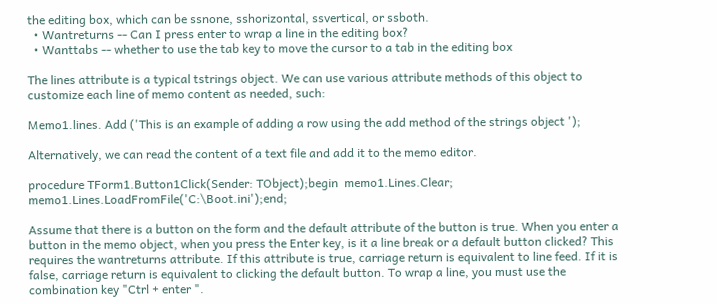the editing box, which can be ssnone, sshorizontal, ssvertical, or ssboth.
  • Wantreturns -- Can I press enter to wrap a line in the editing box?
  • Wanttabs -- whether to use the tab key to move the cursor to a tab in the editing box

The lines attribute is a typical tstrings object. We can use various attribute methods of this object to customize each line of memo content as needed, such:

Memo1.lines. Add ('This is an example of adding a row using the add method of the strings object ');

Alternatively, we can read the content of a text file and add it to the memo editor.

procedure TForm1.Button1Click(Sender: TObject);begin  memo1.Lines.Clear;  memo1.Lines.LoadFromFile('C:\Boot.ini');end;

Assume that there is a button on the form and the default attribute of the button is true. When you enter a button in the memo object, when you press the Enter key, is it a line break or a default button clicked? This requires the wantreturns attribute. If this attribute is true, carriage return is equivalent to line feed. If it is false, carriage return is equivalent to clicking the default button. To wrap a line, you must use the combination key "Ctrl + enter ".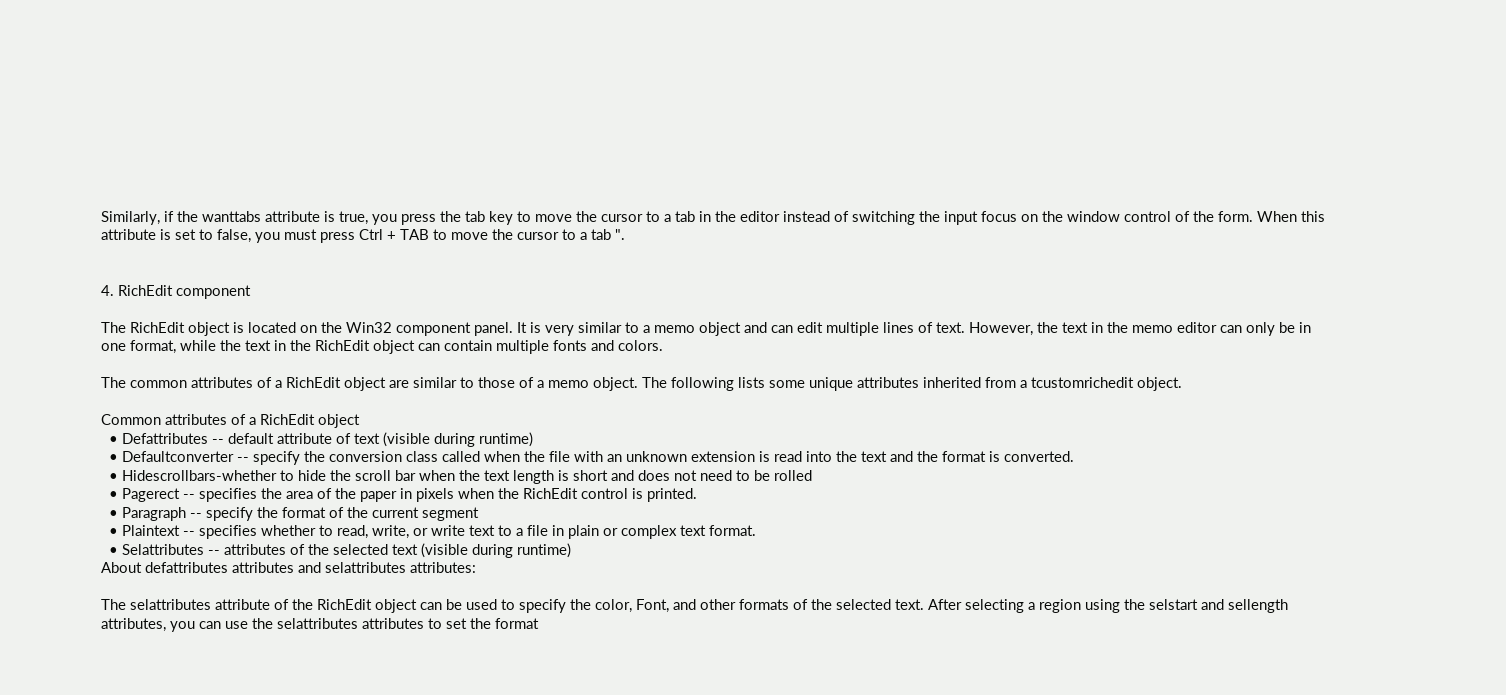Similarly, if the wanttabs attribute is true, you press the tab key to move the cursor to a tab in the editor instead of switching the input focus on the window control of the form. When this attribute is set to false, you must press Ctrl + TAB to move the cursor to a tab ".


4. RichEdit component

The RichEdit object is located on the Win32 component panel. It is very similar to a memo object and can edit multiple lines of text. However, the text in the memo editor can only be in one format, while the text in the RichEdit object can contain multiple fonts and colors.

The common attributes of a RichEdit object are similar to those of a memo object. The following lists some unique attributes inherited from a tcustomrichedit object.

Common attributes of a RichEdit object
  • Defattributes -- default attribute of text (visible during runtime)
  • Defaultconverter -- specify the conversion class called when the file with an unknown extension is read into the text and the format is converted.
  • Hidescrollbars-whether to hide the scroll bar when the text length is short and does not need to be rolled
  • Pagerect -- specifies the area of the paper in pixels when the RichEdit control is printed.
  • Paragraph -- specify the format of the current segment
  • Plaintext -- specifies whether to read, write, or write text to a file in plain or complex text format.
  • Selattributes -- attributes of the selected text (visible during runtime)
About defattributes attributes and selattributes attributes:

The selattributes attribute of the RichEdit object can be used to specify the color, Font, and other formats of the selected text. After selecting a region using the selstart and sellength attributes, you can use the selattributes attributes to set the format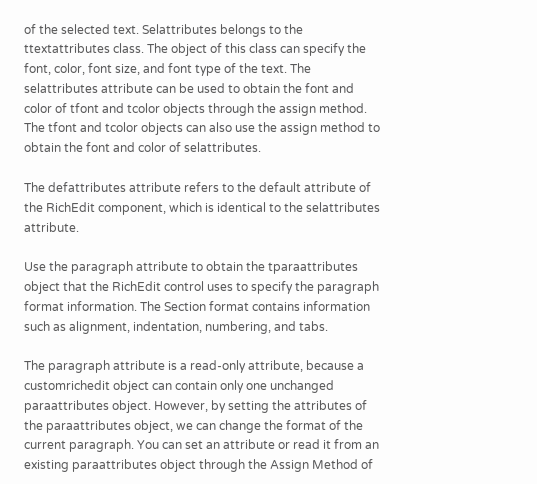of the selected text. Selattributes belongs to the ttextattributes class. The object of this class can specify the font, color, font size, and font type of the text. The selattributes attribute can be used to obtain the font and color of tfont and tcolor objects through the assign method. The tfont and tcolor objects can also use the assign method to obtain the font and color of selattributes.

The defattributes attribute refers to the default attribute of the RichEdit component, which is identical to the selattributes attribute.

Use the paragraph attribute to obtain the tparaattributes object that the RichEdit control uses to specify the paragraph format information. The Section format contains information such as alignment, indentation, numbering, and tabs.

The paragraph attribute is a read-only attribute, because a customrichedit object can contain only one unchanged paraattributes object. However, by setting the attributes of the paraattributes object, we can change the format of the current paragraph. You can set an attribute or read it from an existing paraattributes object through the Assign Method of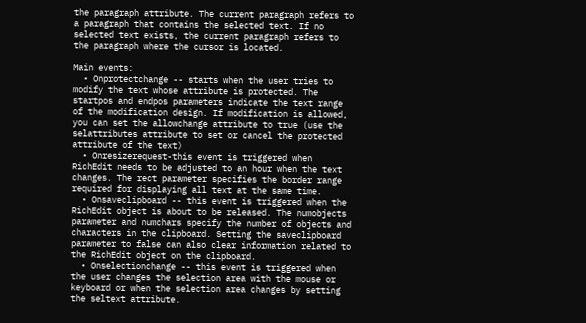the paragraph attribute. The current paragraph refers to a paragraph that contains the selected text. If no selected text exists, the current paragraph refers to the paragraph where the cursor is located.

Main events:
  • Onprotectchange -- starts when the user tries to modify the text whose attribute is protected. The startpos and endpos parameters indicate the text range of the modification design. If modification is allowed, you can set the allowchange attribute to true (use the selattributes attribute to set or cancel the protected attribute of the text)
  • Onresizerequest-this event is triggered when RichEdit needs to be adjusted to an hour when the text changes. The rect parameter specifies the border range required for displaying all text at the same time.
  • Onsaveclipboard -- this event is triggered when the RichEdit object is about to be released. The numobjects parameter and numchars specify the number of objects and characters in the clipboard. Setting the saveclipboard parameter to false can also clear information related to the RichEdit object on the clipboard.
  • Onselectionchange -- this event is triggered when the user changes the selection area with the mouse or keyboard or when the selection area changes by setting the seltext attribute.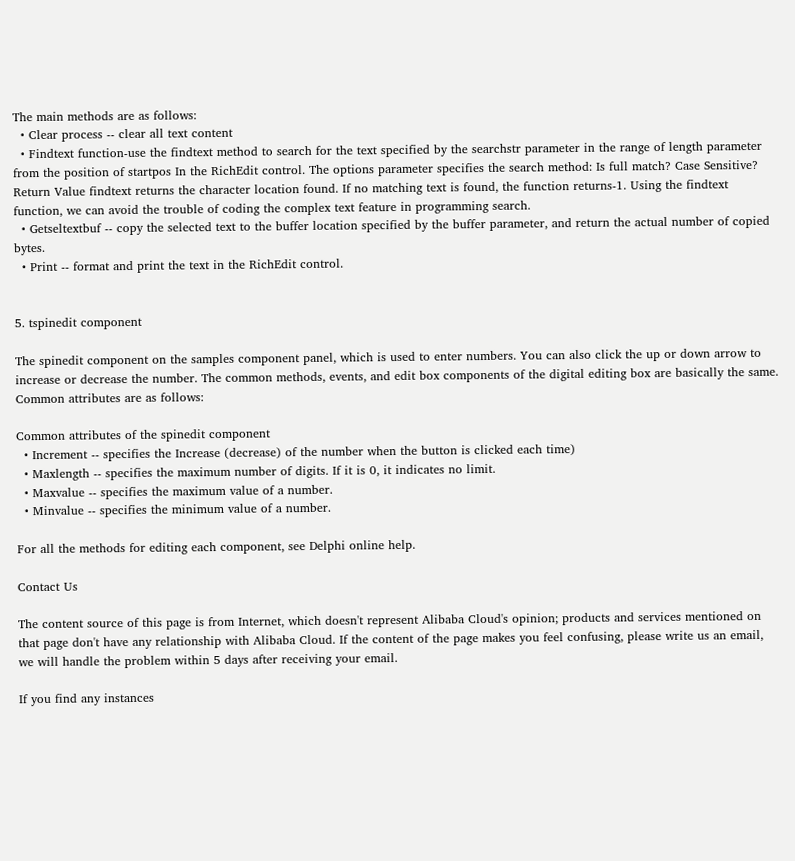The main methods are as follows:
  • Clear process -- clear all text content
  • Findtext function-use the findtext method to search for the text specified by the searchstr parameter in the range of length parameter from the position of startpos In the RichEdit control. The options parameter specifies the search method: Is full match? Case Sensitive? Return Value findtext returns the character location found. If no matching text is found, the function returns-1. Using the findtext function, we can avoid the trouble of coding the complex text feature in programming search.
  • Getseltextbuf -- copy the selected text to the buffer location specified by the buffer parameter, and return the actual number of copied bytes.
  • Print -- format and print the text in the RichEdit control.


5. tspinedit component

The spinedit component on the samples component panel, which is used to enter numbers. You can also click the up or down arrow to increase or decrease the number. The common methods, events, and edit box components of the digital editing box are basically the same. Common attributes are as follows:

Common attributes of the spinedit component
  • Increment -- specifies the Increase (decrease) of the number when the button is clicked each time)
  • Maxlength -- specifies the maximum number of digits. If it is 0, it indicates no limit.
  • Maxvalue -- specifies the maximum value of a number.
  • Minvalue -- specifies the minimum value of a number.

For all the methods for editing each component, see Delphi online help.

Contact Us

The content source of this page is from Internet, which doesn't represent Alibaba Cloud's opinion; products and services mentioned on that page don't have any relationship with Alibaba Cloud. If the content of the page makes you feel confusing, please write us an email, we will handle the problem within 5 days after receiving your email.

If you find any instances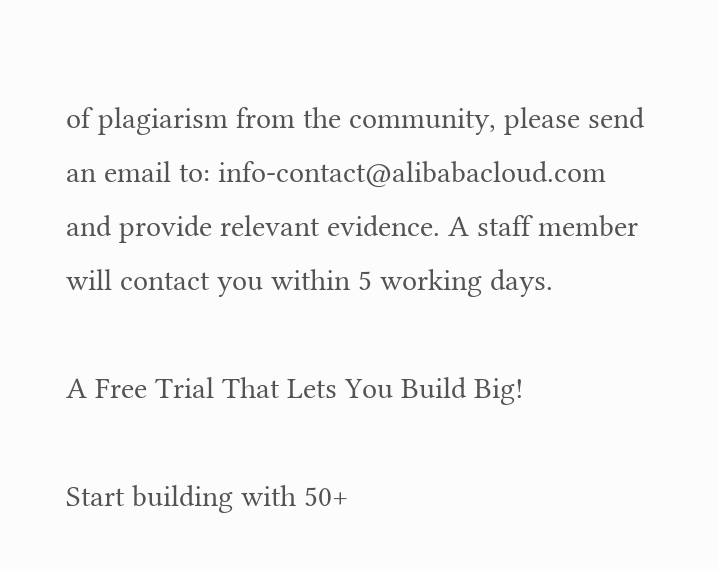of plagiarism from the community, please send an email to: info-contact@alibabacloud.com and provide relevant evidence. A staff member will contact you within 5 working days.

A Free Trial That Lets You Build Big!

Start building with 50+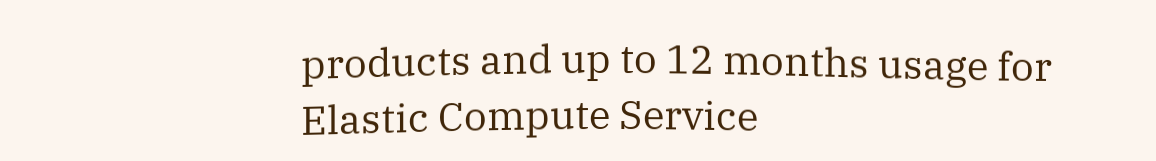products and up to 12 months usage for Elastic Compute Service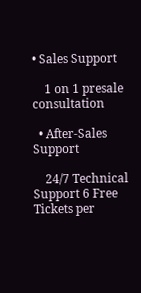• Sales Support

    1 on 1 presale consultation

  • After-Sales Support

    24/7 Technical Support 6 Free Tickets per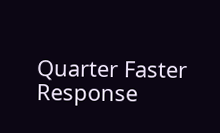Quarter Faster Response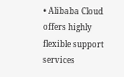• Alibaba Cloud offers highly flexible support services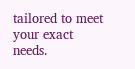tailored to meet your exact needs.